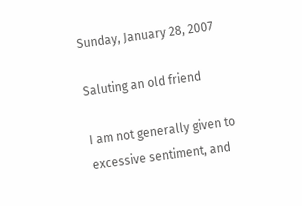Sunday, January 28, 2007

Saluting an old friend

I am not generally given to excessive sentiment, and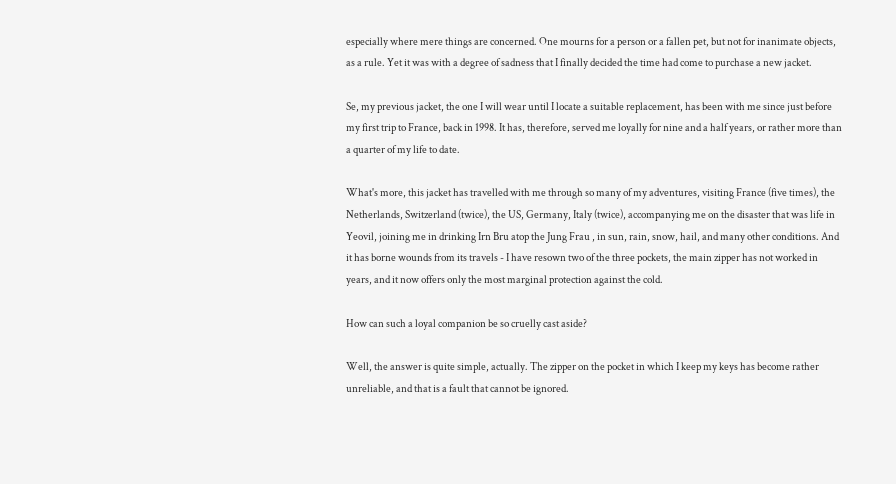especially where mere things are concerned. One mourns for a person or a fallen pet, but not for inanimate objects, as a rule. Yet it was with a degree of sadness that I finally decided the time had come to purchase a new jacket.

Se, my previous jacket, the one I will wear until I locate a suitable replacement, has been with me since just before my first trip to France, back in 1998. It has, therefore, served me loyally for nine and a half years, or rather more than a quarter of my life to date.

What's more, this jacket has travelled with me through so many of my adventures, visiting France (five times), the Netherlands, Switzerland (twice), the US, Germany, Italy (twice), accompanying me on the disaster that was life in Yeovil, joining me in drinking Irn Bru atop the Jung Frau , in sun, rain, snow, hail, and many other conditions. And it has borne wounds from its travels - I have resown two of the three pockets, the main zipper has not worked in years, and it now offers only the most marginal protection against the cold.

How can such a loyal companion be so cruelly cast aside?

Well, the answer is quite simple, actually. The zipper on the pocket in which I keep my keys has become rather unreliable, and that is a fault that cannot be ignored.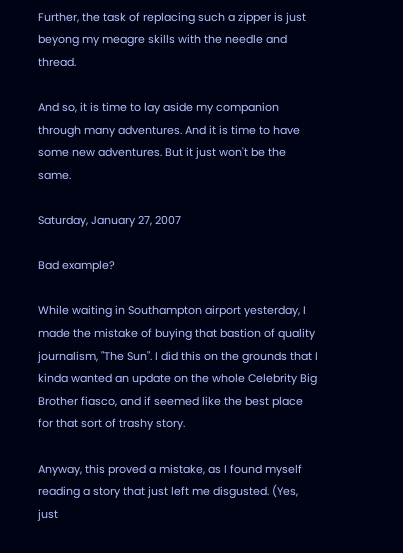Further, the task of replacing such a zipper is just beyong my meagre skills with the needle and thread.

And so, it is time to lay aside my companion through many adventures. And it is time to have some new adventures. But it just won't be the same.

Saturday, January 27, 2007

Bad example?

While waiting in Southampton airport yesterday, I made the mistake of buying that bastion of quality journalism, "The Sun". I did this on the grounds that I kinda wanted an update on the whole Celebrity Big Brother fiasco, and if seemed like the best place for that sort of trashy story.

Anyway, this proved a mistake, as I found myself reading a story that just left me disgusted. (Yes, just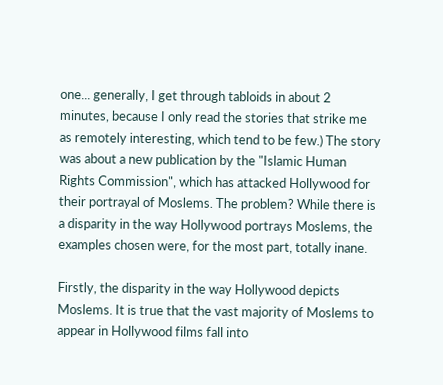one... generally, I get through tabloids in about 2 minutes, because I only read the stories that strike me as remotely interesting, which tend to be few.) The story was about a new publication by the "Islamic Human Rights Commission", which has attacked Hollywood for their portrayal of Moslems. The problem? While there is a disparity in the way Hollywood portrays Moslems, the examples chosen were, for the most part, totally inane.

Firstly, the disparity in the way Hollywood depicts Moslems. It is true that the vast majority of Moslems to appear in Hollywood films fall into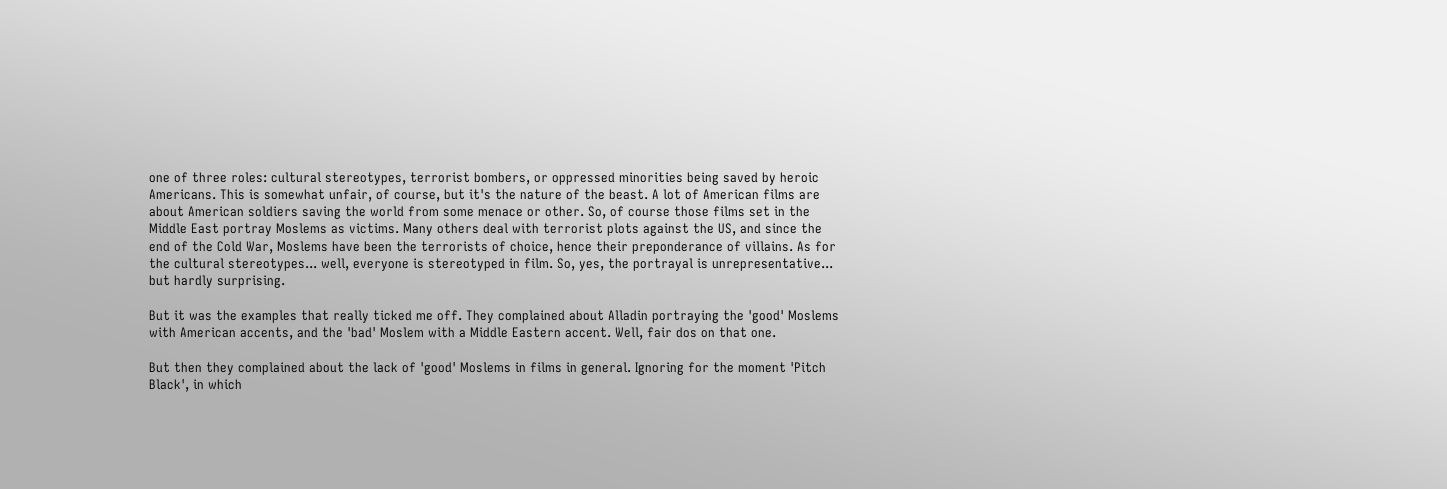one of three roles: cultural stereotypes, terrorist bombers, or oppressed minorities being saved by heroic Americans. This is somewhat unfair, of course, but it's the nature of the beast. A lot of American films are about American soldiers saving the world from some menace or other. So, of course those films set in the Middle East portray Moslems as victims. Many others deal with terrorist plots against the US, and since the end of the Cold War, Moslems have been the terrorists of choice, hence their preponderance of villains. As for the cultural stereotypes... well, everyone is stereotyped in film. So, yes, the portrayal is unrepresentative... but hardly surprising.

But it was the examples that really ticked me off. They complained about Alladin portraying the 'good' Moslems with American accents, and the 'bad' Moslem with a Middle Eastern accent. Well, fair dos on that one.

But then they complained about the lack of 'good' Moslems in films in general. Ignoring for the moment 'Pitch Black', in which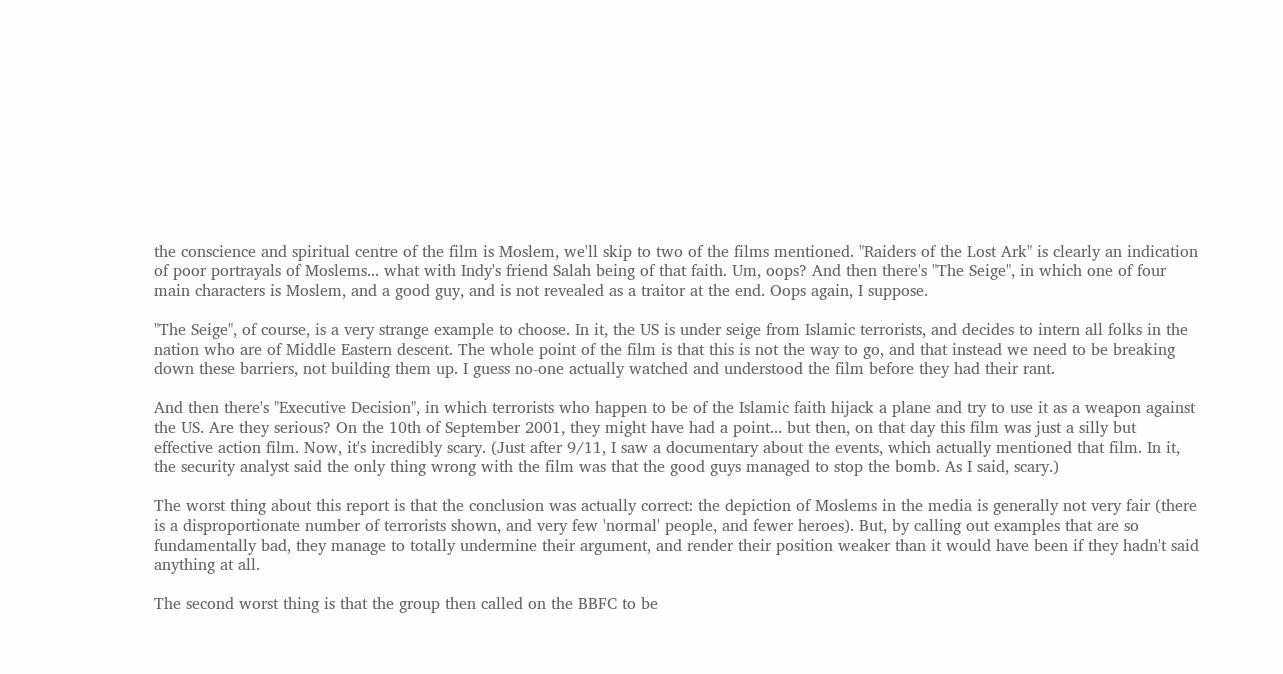the conscience and spiritual centre of the film is Moslem, we'll skip to two of the films mentioned. "Raiders of the Lost Ark" is clearly an indication of poor portrayals of Moslems... what with Indy's friend Salah being of that faith. Um, oops? And then there's "The Seige", in which one of four main characters is Moslem, and a good guy, and is not revealed as a traitor at the end. Oops again, I suppose.

"The Seige", of course, is a very strange example to choose. In it, the US is under seige from Islamic terrorists, and decides to intern all folks in the nation who are of Middle Eastern descent. The whole point of the film is that this is not the way to go, and that instead we need to be breaking down these barriers, not building them up. I guess no-one actually watched and understood the film before they had their rant.

And then there's "Executive Decision", in which terrorists who happen to be of the Islamic faith hijack a plane and try to use it as a weapon against the US. Are they serious? On the 10th of September 2001, they might have had a point... but then, on that day this film was just a silly but effective action film. Now, it's incredibly scary. (Just after 9/11, I saw a documentary about the events, which actually mentioned that film. In it, the security analyst said the only thing wrong with the film was that the good guys managed to stop the bomb. As I said, scary.)

The worst thing about this report is that the conclusion was actually correct: the depiction of Moslems in the media is generally not very fair (there is a disproportionate number of terrorists shown, and very few 'normal' people, and fewer heroes). But, by calling out examples that are so fundamentally bad, they manage to totally undermine their argument, and render their position weaker than it would have been if they hadn't said anything at all.

The second worst thing is that the group then called on the BBFC to be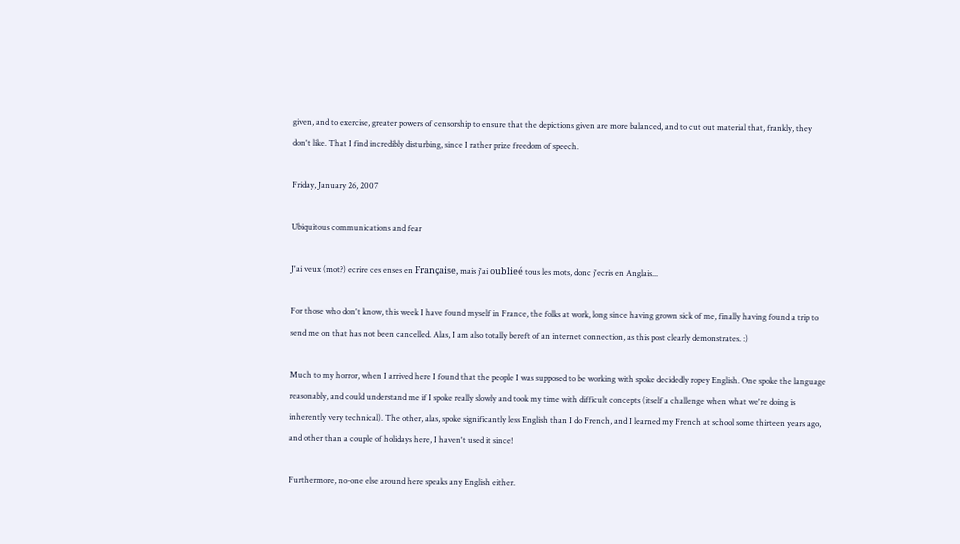given, and to exercise, greater powers of censorship to ensure that the depictions given are more balanced, and to cut out material that, frankly, they don't like. That I find incredibly disturbing, since I rather prize freedom of speech.

Friday, January 26, 2007

Ubiquitous communications and fear

J'ai veux (mot?) ecrire ces enses en Française, mais j'ai oublieé tous les mots, donc j'ecris en Anglais...

For those who don't know, this week I have found myself in France, the folks at work, long since having grown sick of me, finally having found a trip to send me on that has not been cancelled. Alas, I am also totally bereft of an internet connection, as this post clearly demonstrates. :)

Much to my horror, when I arrived here I found that the people I was supposed to be working with spoke decidedly ropey English. One spoke the language reasonably, and could understand me if I spoke really slowly and took my time with difficult concepts (itself a challenge when what we're doing is inherently very technical). The other, alas, spoke significantly less English than I do French, and I learned my French at school some thirteen years ago, and other than a couple of holidays here, I haven't used it since!

Furthermore, no-one else around here speaks any English either.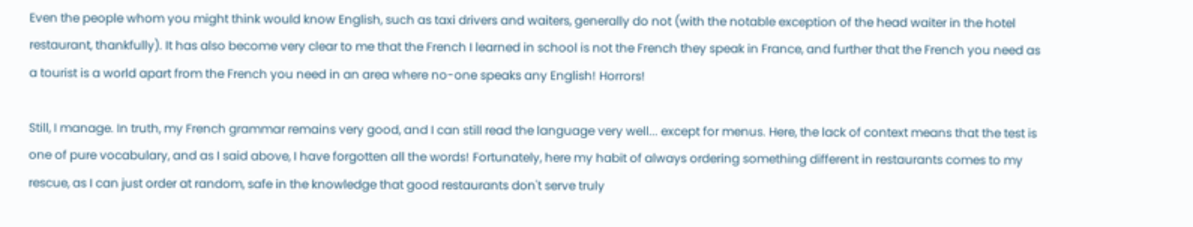Even the people whom you might think would know English, such as taxi drivers and waiters, generally do not (with the notable exception of the head waiter in the hotel restaurant, thankfully). It has also become very clear to me that the French I learned in school is not the French they speak in France, and further that the French you need as a tourist is a world apart from the French you need in an area where no-one speaks any English! Horrors!

Still, I manage. In truth, my French grammar remains very good, and I can still read the language very well... except for menus. Here, the lack of context means that the test is one of pure vocabulary, and as I said above, I have forgotten all the words! Fortunately, here my habit of always ordering something different in restaurants comes to my rescue, as I can just order at random, safe in the knowledge that good restaurants don't serve truly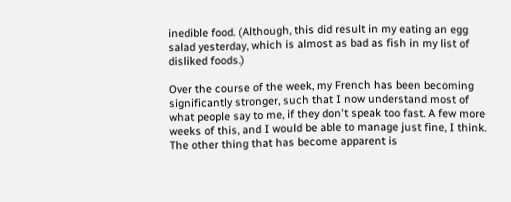inedible food. (Although, this did result in my eating an egg salad yesterday, which is almost as bad as fish in my list of disliked foods.)

Over the course of the week, my French has been becoming significantly stronger, such that I now understand most of what people say to me, if they don't speak too fast. A few more weeks of this, and I would be able to manage just fine, I think. The other thing that has become apparent is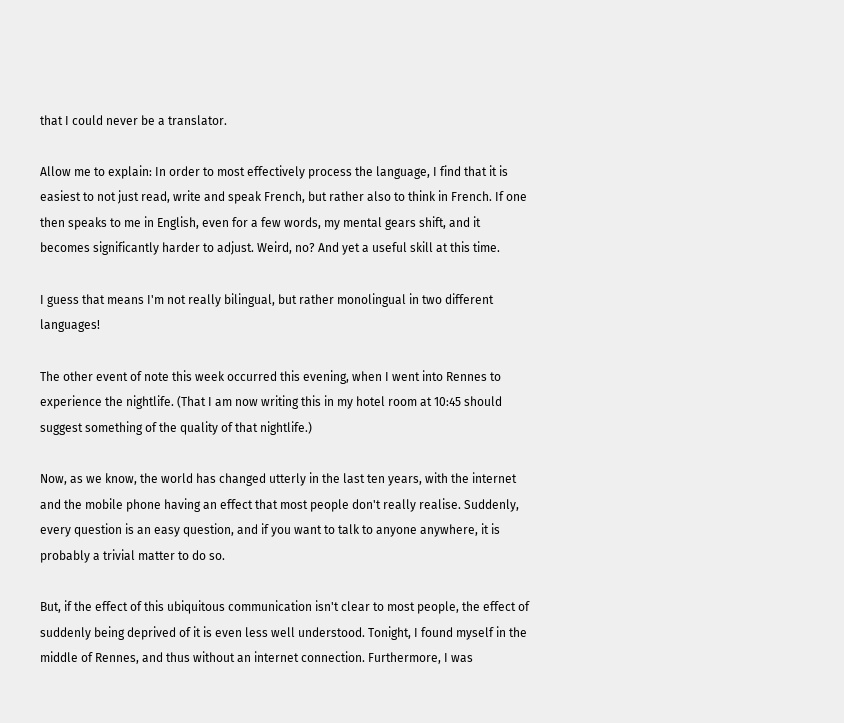that I could never be a translator.

Allow me to explain: In order to most effectively process the language, I find that it is easiest to not just read, write and speak French, but rather also to think in French. If one then speaks to me in English, even for a few words, my mental gears shift, and it becomes significantly harder to adjust. Weird, no? And yet a useful skill at this time.

I guess that means I'm not really bilingual, but rather monolingual in two different languages!

The other event of note this week occurred this evening, when I went into Rennes to experience the nightlife. (That I am now writing this in my hotel room at 10:45 should suggest something of the quality of that nightlife.)

Now, as we know, the world has changed utterly in the last ten years, with the internet and the mobile phone having an effect that most people don't really realise. Suddenly, every question is an easy question, and if you want to talk to anyone anywhere, it is probably a trivial matter to do so.

But, if the effect of this ubiquitous communication isn't clear to most people, the effect of suddenly being deprived of it is even less well understood. Tonight, I found myself in the middle of Rennes, and thus without an internet connection. Furthermore, I was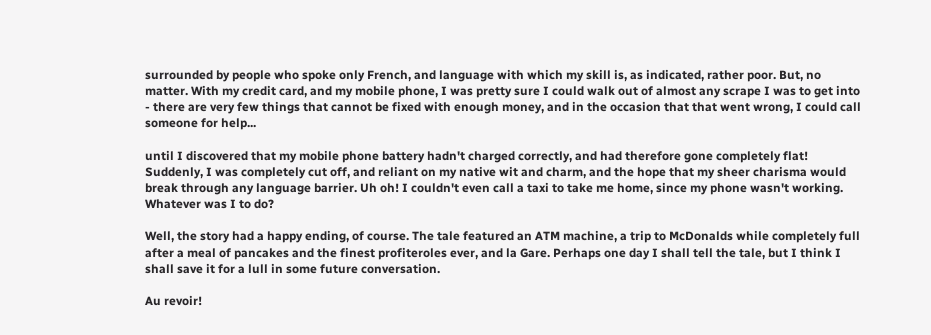surrounded by people who spoke only French, and language with which my skill is, as indicated, rather poor. But, no matter. With my credit card, and my mobile phone, I was pretty sure I could walk out of almost any scrape I was to get into - there are very few things that cannot be fixed with enough money, and in the occasion that that went wrong, I could call someone for help...

until I discovered that my mobile phone battery hadn't charged correctly, and had therefore gone completely flat! Suddenly, I was completely cut off, and reliant on my native wit and charm, and the hope that my sheer charisma would break through any language barrier. Uh oh! I couldn't even call a taxi to take me home, since my phone wasn't working. Whatever was I to do?

Well, the story had a happy ending, of course. The tale featured an ATM machine, a trip to McDonalds while completely full after a meal of pancakes and the finest profiteroles ever, and la Gare. Perhaps one day I shall tell the tale, but I think I shall save it for a lull in some future conversation.

Au revoir!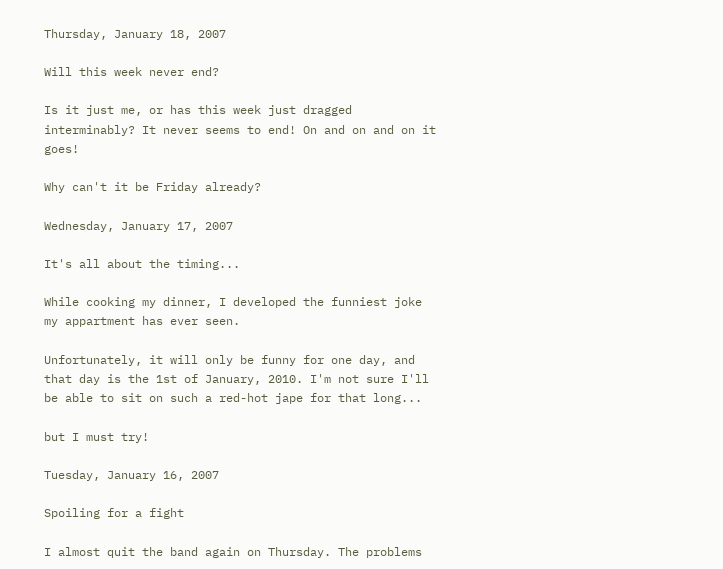Thursday, January 18, 2007

Will this week never end?

Is it just me, or has this week just dragged interminably? It never seems to end! On and on and on it goes!

Why can't it be Friday already?

Wednesday, January 17, 2007

It's all about the timing...

While cooking my dinner, I developed the funniest joke my appartment has ever seen.

Unfortunately, it will only be funny for one day, and that day is the 1st of January, 2010. I'm not sure I'll be able to sit on such a red-hot jape for that long...

but I must try!

Tuesday, January 16, 2007

Spoiling for a fight

I almost quit the band again on Thursday. The problems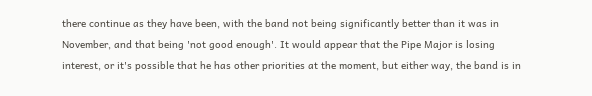there continue as they have been, with the band not being significantly better than it was in November, and that being 'not good enough'. It would appear that the Pipe Major is losing interest, or it's possible that he has other priorities at the moment, but either way, the band is in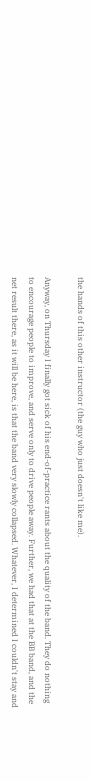the hands of this other instructor (the guy who just doesn't like me).

Anyway, on Thursday I finally got sick of his end-of-practice rants about the quality of the band. They do nothing to encourage people to improve, and serve only to drive people away. Further, we had that at the BB band, and the net result there, as it will be here, is that the band very slowly collapsed. Whatever, I determined I couldn't stay and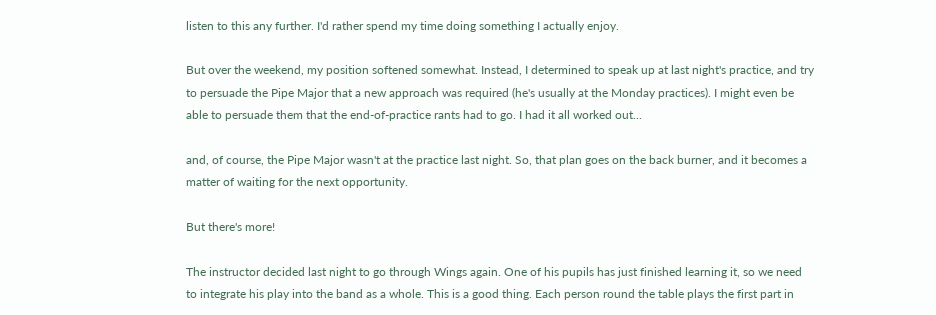listen to this any further. I'd rather spend my time doing something I actually enjoy.

But over the weekend, my position softened somewhat. Instead, I determined to speak up at last night's practice, and try to persuade the Pipe Major that a new approach was required (he's usually at the Monday practices). I might even be able to persuade them that the end-of-practice rants had to go. I had it all worked out...

and, of course, the Pipe Major wasn't at the practice last night. So, that plan goes on the back burner, and it becomes a matter of waiting for the next opportunity.

But there's more!

The instructor decided last night to go through Wings again. One of his pupils has just finished learning it, so we need to integrate his play into the band as a whole. This is a good thing. Each person round the table plays the first part in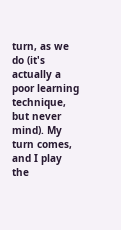turn, as we do (it's actually a poor learning technique, but never mind). My turn comes, and I play the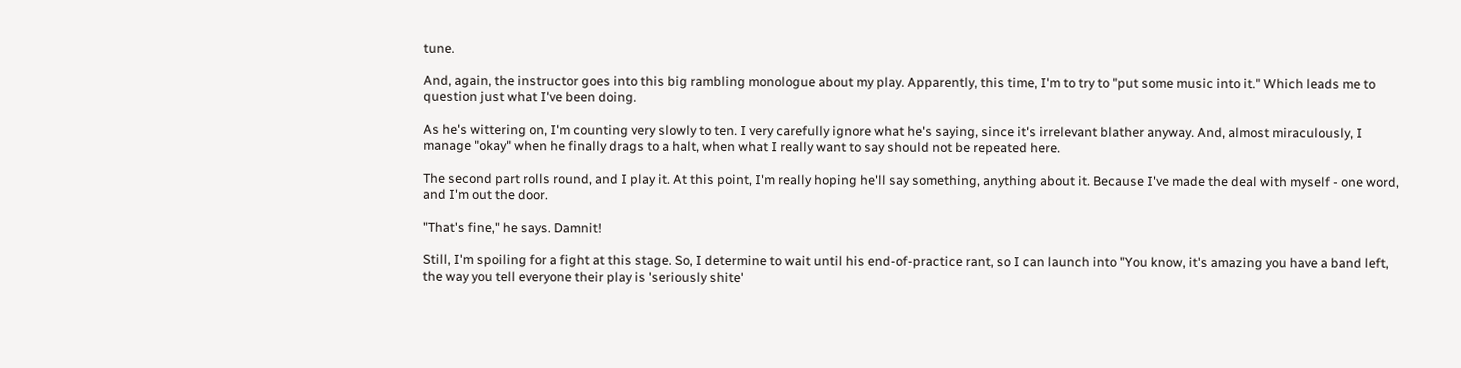tune.

And, again, the instructor goes into this big rambling monologue about my play. Apparently, this time, I'm to try to "put some music into it." Which leads me to question just what I've been doing.

As he's wittering on, I'm counting very slowly to ten. I very carefully ignore what he's saying, since it's irrelevant blather anyway. And, almost miraculously, I manage "okay" when he finally drags to a halt, when what I really want to say should not be repeated here.

The second part rolls round, and I play it. At this point, I'm really hoping he'll say something, anything about it. Because I've made the deal with myself - one word, and I'm out the door.

"That's fine," he says. Damnit!

Still, I'm spoiling for a fight at this stage. So, I determine to wait until his end-of-practice rant, so I can launch into "You know, it's amazing you have a band left, the way you tell everyone their play is 'seriously shite'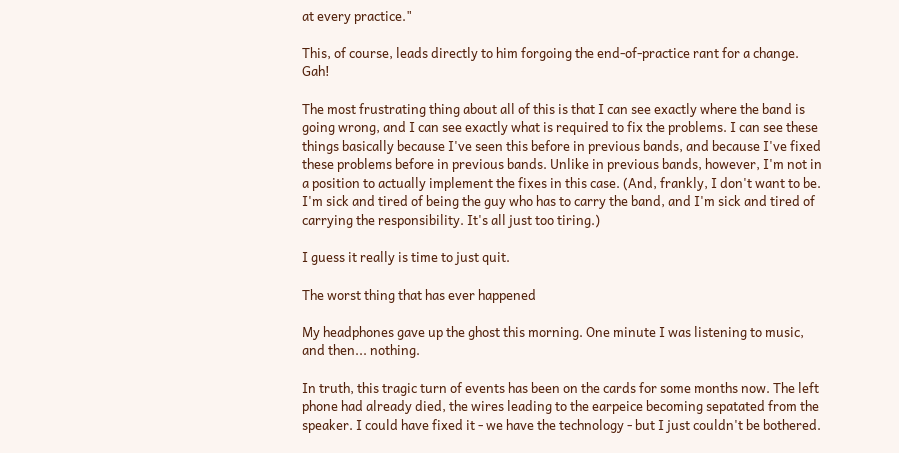at every practice."

This, of course, leads directly to him forgoing the end-of-practice rant for a change. Gah!

The most frustrating thing about all of this is that I can see exactly where the band is going wrong, and I can see exactly what is required to fix the problems. I can see these things basically because I've seen this before in previous bands, and because I've fixed these problems before in previous bands. Unlike in previous bands, however, I'm not in a position to actually implement the fixes in this case. (And, frankly, I don't want to be. I'm sick and tired of being the guy who has to carry the band, and I'm sick and tired of carrying the responsibility. It's all just too tiring.)

I guess it really is time to just quit.

The worst thing that has ever happened

My headphones gave up the ghost this morning. One minute I was listening to music, and then... nothing.

In truth, this tragic turn of events has been on the cards for some months now. The left phone had already died, the wires leading to the earpeice becoming sepatated from the speaker. I could have fixed it - we have the technology - but I just couldn't be bothered.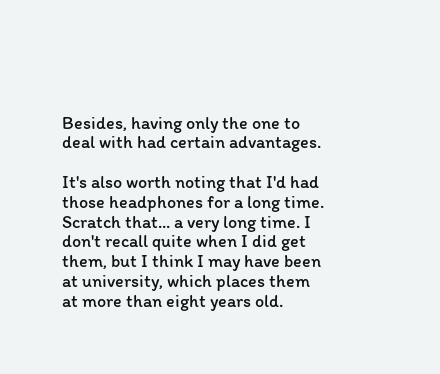Besides, having only the one to deal with had certain advantages.

It's also worth noting that I'd had those headphones for a long time. Scratch that... a very long time. I don't recall quite when I did get them, but I think I may have been at university, which places them at more than eight years old.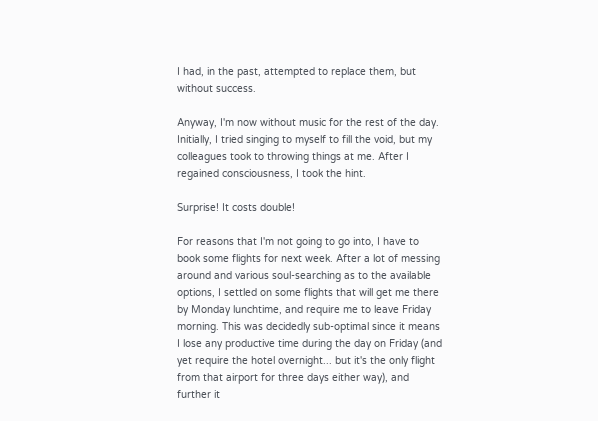I had, in the past, attempted to replace them, but without success.

Anyway, I'm now without music for the rest of the day. Initially, I tried singing to myself to fill the void, but my colleagues took to throwing things at me. After I regained consciousness, I took the hint.

Surprise! It costs double!

For reasons that I'm not going to go into, I have to book some flights for next week. After a lot of messing around and various soul-searching as to the available options, I settled on some flights that will get me there by Monday lunchtime, and require me to leave Friday morning. This was decidedly sub-optimal since it means I lose any productive time during the day on Friday (and yet require the hotel overnight... but it's the only flight from that airport for three days either way), and further it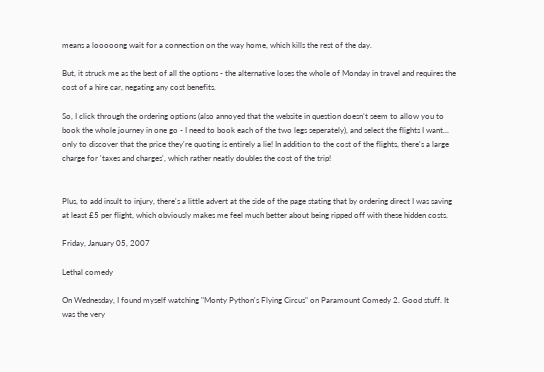means a looooong wait for a connection on the way home, which kills the rest of the day.

But, it struck me as the best of all the options - the alternative loses the whole of Monday in travel and requires the cost of a hire car, negating any cost benefits.

So, I click through the ordering options (also annoyed that the website in question doesn't seem to allow you to book the whole journey in one go - I need to book each of the two legs seperately), and select the flights I want... only to discover that the price they're quoting is entirely a lie! In addition to the cost of the flights, there's a large charge for 'taxes and charges', which rather neatly doubles the cost of the trip!


Plus, to add insult to injury, there's a little advert at the side of the page stating that by ordering direct I was saving at least £5 per flight, which obviously makes me feel much better about being ripped off with these hidden costs.

Friday, January 05, 2007

Lethal comedy

On Wednesday, I found myself watching "Monty Python's Flying Circus" on Paramount Comedy 2. Good stuff. It was the very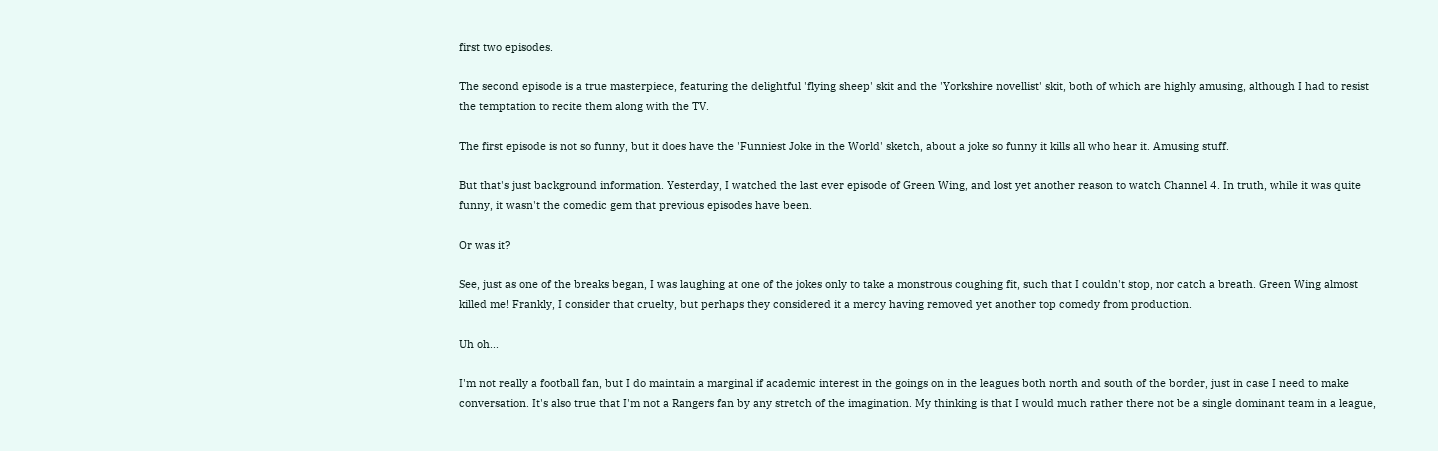first two episodes.

The second episode is a true masterpiece, featuring the delightful 'flying sheep' skit and the 'Yorkshire novellist' skit, both of which are highly amusing, although I had to resist the temptation to recite them along with the TV.

The first episode is not so funny, but it does have the 'Funniest Joke in the World' sketch, about a joke so funny it kills all who hear it. Amusing stuff.

But that's just background information. Yesterday, I watched the last ever episode of Green Wing, and lost yet another reason to watch Channel 4. In truth, while it was quite funny, it wasn't the comedic gem that previous episodes have been.

Or was it?

See, just as one of the breaks began, I was laughing at one of the jokes only to take a monstrous coughing fit, such that I couldn't stop, nor catch a breath. Green Wing almost killed me! Frankly, I consider that cruelty, but perhaps they considered it a mercy having removed yet another top comedy from production.

Uh oh...

I'm not really a football fan, but I do maintain a marginal if academic interest in the goings on in the leagues both north and south of the border, just in case I need to make conversation. It's also true that I'm not a Rangers fan by any stretch of the imagination. My thinking is that I would much rather there not be a single dominant team in a league,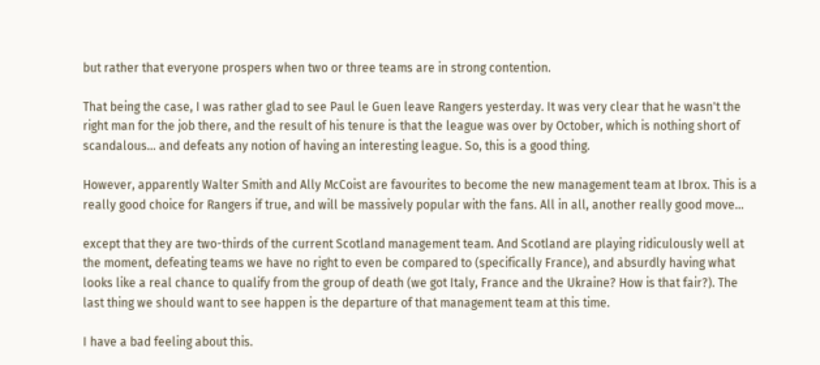but rather that everyone prospers when two or three teams are in strong contention.

That being the case, I was rather glad to see Paul le Guen leave Rangers yesterday. It was very clear that he wasn't the right man for the job there, and the result of his tenure is that the league was over by October, which is nothing short of scandalous... and defeats any notion of having an interesting league. So, this is a good thing.

However, apparently Walter Smith and Ally McCoist are favourites to become the new management team at Ibrox. This is a really good choice for Rangers if true, and will be massively popular with the fans. All in all, another really good move...

except that they are two-thirds of the current Scotland management team. And Scotland are playing ridiculously well at the moment, defeating teams we have no right to even be compared to (specifically France), and absurdly having what looks like a real chance to qualify from the group of death (we got Italy, France and the Ukraine? How is that fair?). The last thing we should want to see happen is the departure of that management team at this time.

I have a bad feeling about this.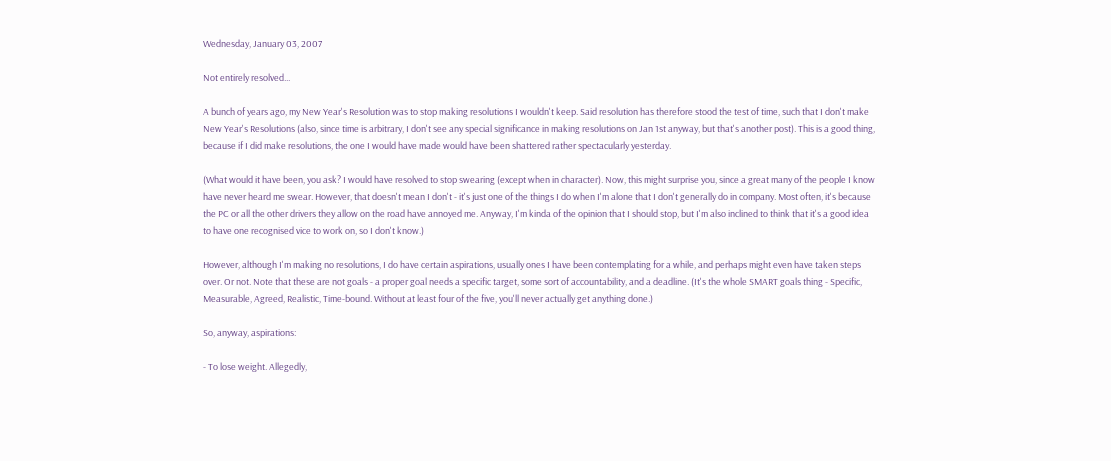Wednesday, January 03, 2007

Not entirely resolved...

A bunch of years ago, my New Year's Resolution was to stop making resolutions I wouldn't keep. Said resolution has therefore stood the test of time, such that I don't make New Year's Resolutions (also, since time is arbitrary, I don't see any special significance in making resolutions on Jan 1st anyway, but that's another post). This is a good thing, because if I did make resolutions, the one I would have made would have been shattered rather spectacularly yesterday.

(What would it have been, you ask? I would have resolved to stop swearing (except when in character). Now, this might surprise you, since a great many of the people I know have never heard me swear. However, that doesn't mean I don't - it's just one of the things I do when I'm alone that I don't generally do in company. Most often, it's because the PC or all the other drivers they allow on the road have annoyed me. Anyway, I'm kinda of the opinion that I should stop, but I'm also inclined to think that it's a good idea to have one recognised vice to work on, so I don't know.)

However, although I'm making no resolutions, I do have certain aspirations, usually ones I have been contemplating for a while, and perhaps might even have taken steps over. Or not. Note that these are not goals - a proper goal needs a specific target, some sort of accountability, and a deadline. (It's the whole SMART goals thing - Specific, Measurable, Agreed, Realistic, Time-bound. Without at least four of the five, you'll never actually get anything done.)

So, anyway, aspirations:

- To lose weight. Allegedly,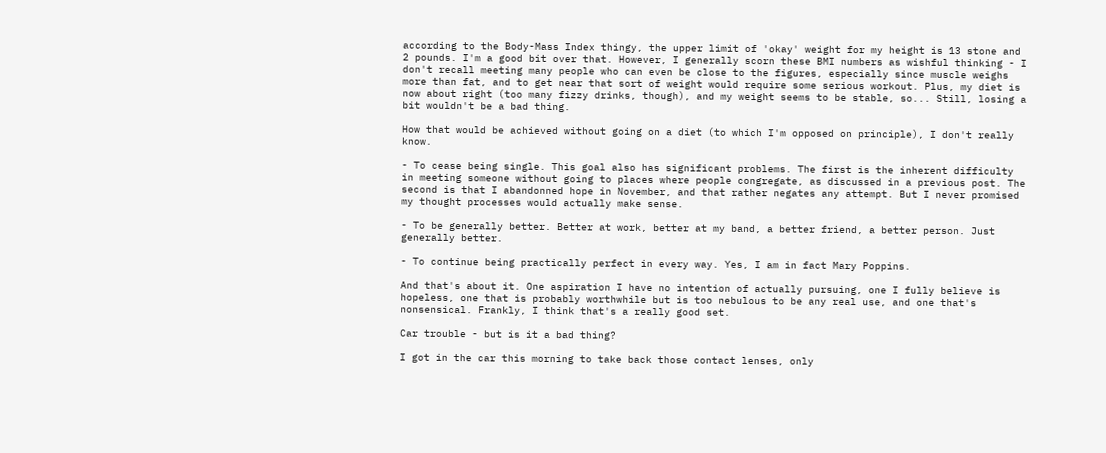according to the Body-Mass Index thingy, the upper limit of 'okay' weight for my height is 13 stone and 2 pounds. I'm a good bit over that. However, I generally scorn these BMI numbers as wishful thinking - I don't recall meeting many people who can even be close to the figures, especially since muscle weighs more than fat, and to get near that sort of weight would require some serious workout. Plus, my diet is now about right (too many fizzy drinks, though), and my weight seems to be stable, so... Still, losing a bit wouldn't be a bad thing.

How that would be achieved without going on a diet (to which I'm opposed on principle), I don't really know.

- To cease being single. This goal also has significant problems. The first is the inherent difficulty in meeting someone without going to places where people congregate, as discussed in a previous post. The second is that I abandonned hope in November, and that rather negates any attempt. But I never promised my thought processes would actually make sense.

- To be generally better. Better at work, better at my band, a better friend, a better person. Just generally better.

- To continue being practically perfect in every way. Yes, I am in fact Mary Poppins.

And that's about it. One aspiration I have no intention of actually pursuing, one I fully believe is hopeless, one that is probably worthwhile but is too nebulous to be any real use, and one that's nonsensical. Frankly, I think that's a really good set.

Car trouble - but is it a bad thing?

I got in the car this morning to take back those contact lenses, only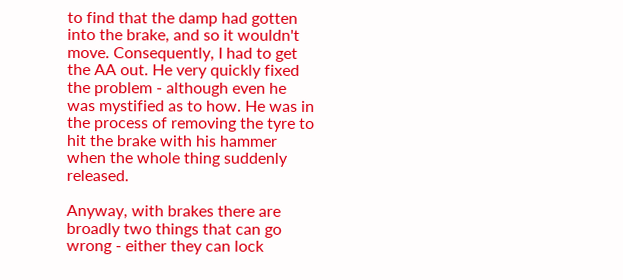to find that the damp had gotten into the brake, and so it wouldn't move. Consequently, I had to get the AA out. He very quickly fixed the problem - although even he was mystified as to how. He was in the process of removing the tyre to hit the brake with his hammer when the whole thing suddenly released.

Anyway, with brakes there are broadly two things that can go wrong - either they can lock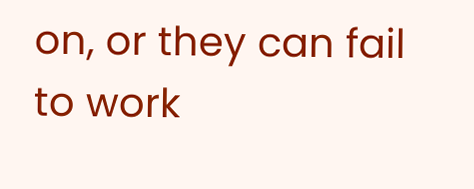on, or they can fail to work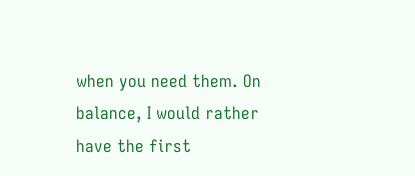when you need them. On balance, I would rather have the first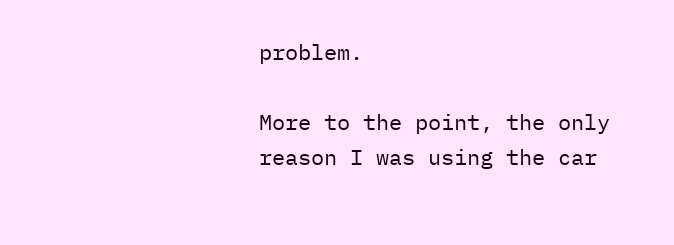problem.

More to the point, the only reason I was using the car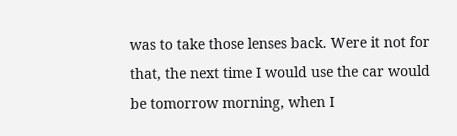was to take those lenses back. Were it not for that, the next time I would use the car would be tomorrow morning, when I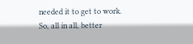needed it to get to work. So, all in all, better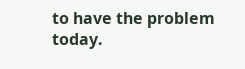to have the problem today.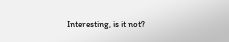Interesting, is it not?